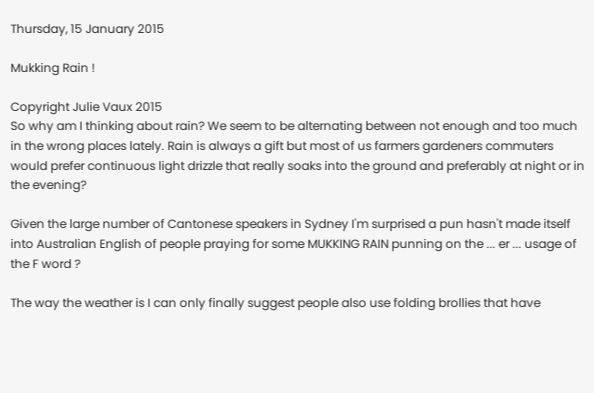Thursday, 15 January 2015

Mukking Rain !

Copyright Julie Vaux 2015
So why am I thinking about rain? We seem to be alternating between not enough and too much in the wrong places lately. Rain is always a gift but most of us farmers gardeners commuters would prefer continuous light drizzle that really soaks into the ground and preferably at night or in the evening?

Given the large number of Cantonese speakers in Sydney I'm surprised a pun hasn't made itself into Australian English of people praying for some MUKKING RAIN punning on the ... er ... usage of the F word ?

The way the weather is I can only finally suggest people also use folding brollies that have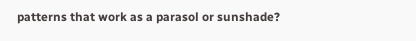patterns that work as a parasol or sunshade?